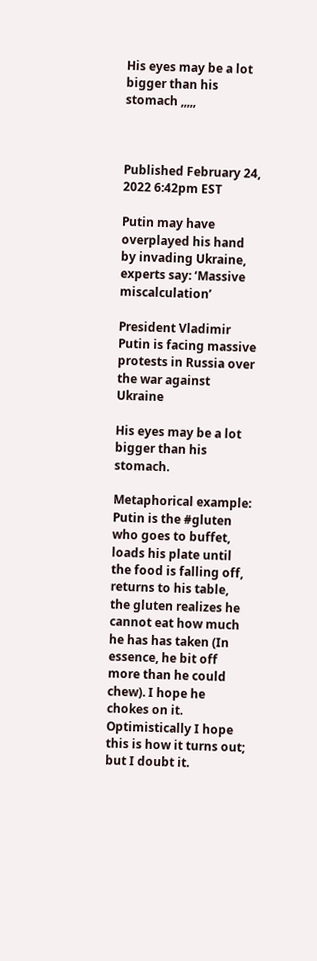His eyes may be a lot bigger than his stomach ,,,,,



Published February 24, 2022 6:42pm EST

Putin may have overplayed his hand by invading Ukraine, experts say: ‘Massive miscalculation’

President Vladimir Putin is facing massive protests in Russia over the war against Ukraine

His eyes may be a lot bigger than his stomach.

Metaphorical example: Putin is the #gluten who goes to buffet, loads his plate until the food is falling off, returns to his table, the gluten realizes he cannot eat how much he has has taken (In essence, he bit off more than he could chew). I hope he chokes on it. Optimistically I hope this is how it turns out; but I doubt it.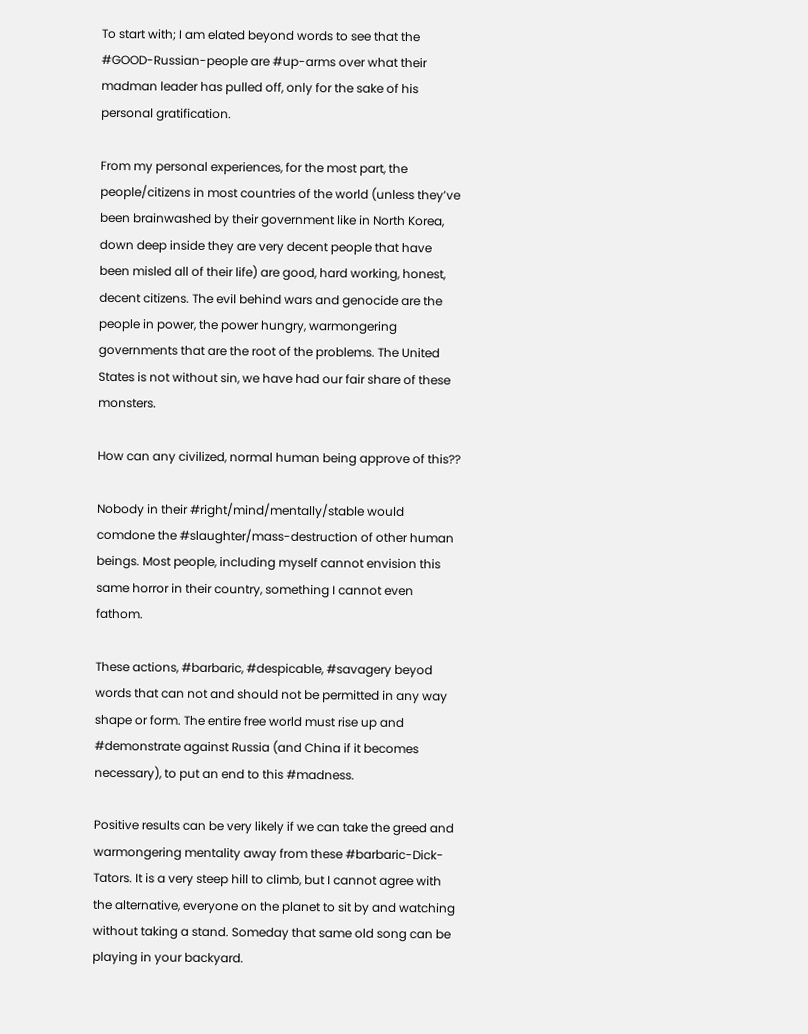To start with; I am elated beyond words to see that the #GOOD-Russian-people are #up-arms over what their madman leader has pulled off, only for the sake of his personal gratification.

From my personal experiences, for the most part, the people/citizens in most countries of the world (unless they’ve been brainwashed by their government like in North Korea, down deep inside they are very decent people that have been misled all of their life) are good, hard working, honest, decent citizens. The evil behind wars and genocide are the people in power, the power hungry, warmongering governments that are the root of the problems. The United States is not without sin, we have had our fair share of these monsters.

How can any civilized, normal human being approve of this??

Nobody in their #right/mind/mentally/stable would comdone the #slaughter/mass-destruction of other human beings. Most people, including myself cannot envision this same horror in their country, something I cannot even fathom.

These actions, #barbaric, #despicable, #savagery beyod words that can not and should not be permitted in any way shape or form. The entire free world must rise up and #demonstrate against Russia (and China if it becomes necessary), to put an end to this #madness.

Positive results can be very likely if we can take the greed and warmongering mentality away from these #barbaric-Dick-Tators. It is a very steep hill to climb, but I cannot agree with the alternative, everyone on the planet to sit by and watching without taking a stand. Someday that same old song can be playing in your backyard.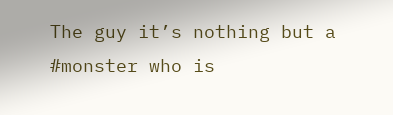The guy it’s nothing but a #monster who is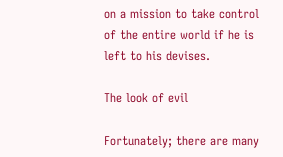on a mission to take control of the entire world if he is left to his devises.

The look of evil

Fortunately; there are many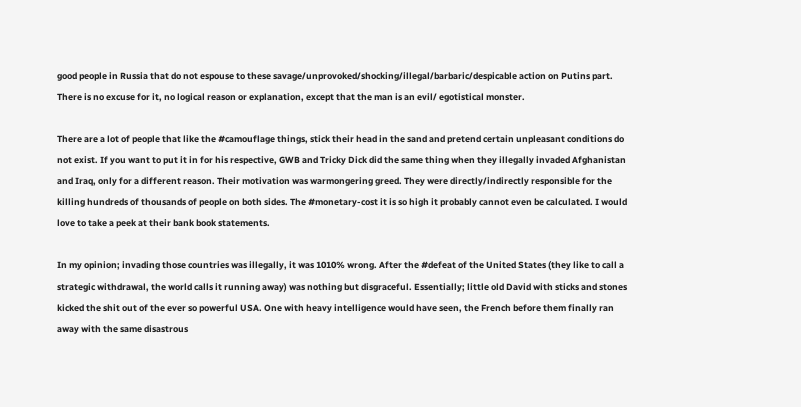good people in Russia that do not espouse to these savage/unprovoked/shocking/illegal/barbaric/despicable action on Putins part. There is no excuse for it, no logical reason or explanation, except that the man is an evil/ egotistical monster.

There are a lot of people that like the #camouflage things, stick their head in the sand and pretend certain unpleasant conditions do not exist. If you want to put it in for his respective, GWB and Tricky Dick did the same thing when they illegally invaded Afghanistan and Iraq, only for a different reason. Their motivation was warmongering greed. They were directly/indirectly responsible for the killing hundreds of thousands of people on both sides. The #monetary-cost it is so high it probably cannot even be calculated. I would love to take a peek at their bank book statements.

In my opinion; invading those countries was illegally, it was 1010% wrong. After the #defeat of the United States (they like to call a strategic withdrawal, the world calls it running away) was nothing but disgraceful. Essentially; little old David with sticks and stones kicked the shit out of the ever so powerful USA. One with heavy intelligence would have seen, the French before them finally ran away with the same disastrous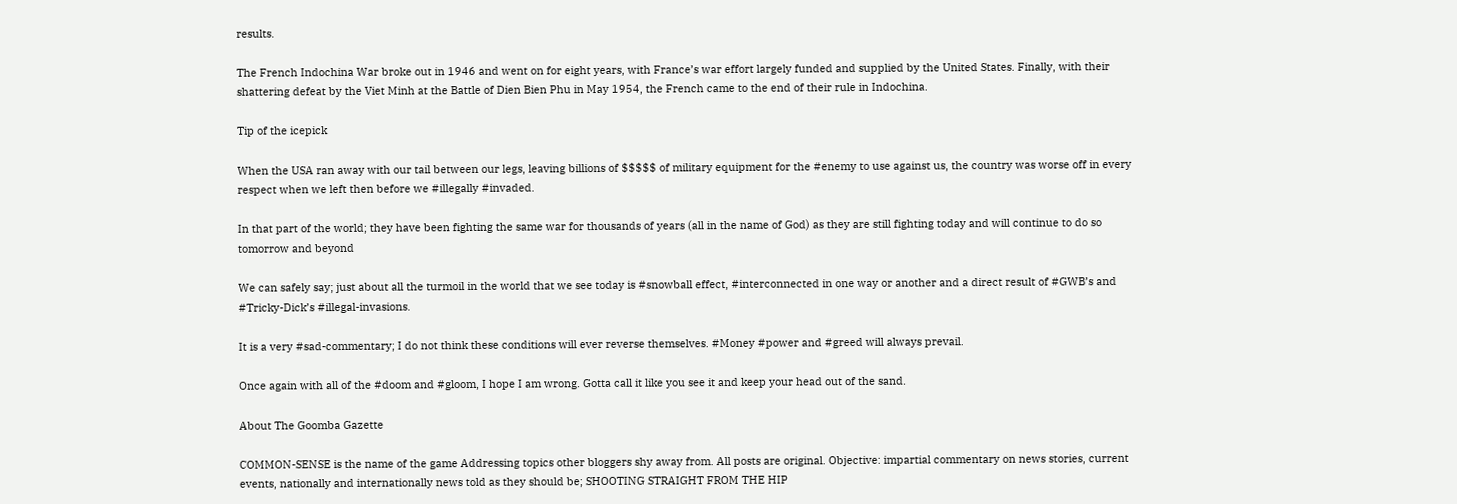results.

The French Indochina War broke out in 1946 and went on for eight years, with France’s war effort largely funded and supplied by the United States. Finally, with their shattering defeat by the Viet Minh at the Battle of Dien Bien Phu in May 1954, the French came to the end of their rule in Indochina.

Tip of the icepick

When the USA ran away with our tail between our legs, leaving billions of $$$$$ of military equipment for the #enemy to use against us, the country was worse off in every respect when we left then before we #illegally #invaded.

In that part of the world; they have been fighting the same war for thousands of years (all in the name of God) as they are still fighting today and will continue to do so tomorrow and beyond

We can safely say; just about all the turmoil in the world that we see today is #snowball effect, #interconnected in one way or another and a direct result of #GWB’s and #Tricky-Dick’s #illegal-invasions.

It is a very #sad-commentary; I do not think these conditions will ever reverse themselves. #Money #power and #greed will always prevail.

Once again with all of the #doom and #gloom, I hope I am wrong. Gotta call it like you see it and keep your head out of the sand.

About The Goomba Gazette

COMMON-SENSE is the name of the game Addressing topics other bloggers shy away from. All posts are original. Objective: impartial commentary on news stories, current events, nationally and internationally news told as they should be; SHOOTING STRAIGHT FROM THE HIP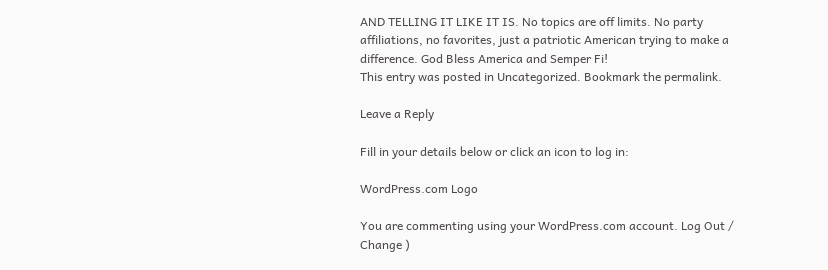AND TELLING IT LIKE IT IS. No topics are off limits. No party affiliations, no favorites, just a patriotic American trying to make a difference. God Bless America and Semper Fi!
This entry was posted in Uncategorized. Bookmark the permalink.

Leave a Reply

Fill in your details below or click an icon to log in:

WordPress.com Logo

You are commenting using your WordPress.com account. Log Out /  Change )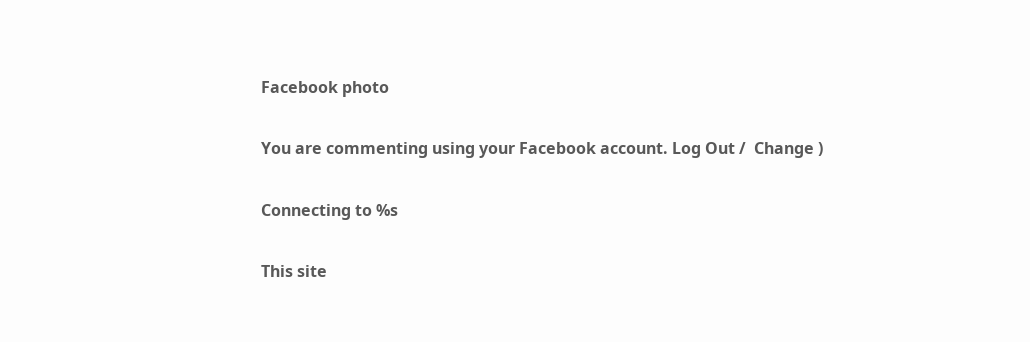Facebook photo

You are commenting using your Facebook account. Log Out /  Change )

Connecting to %s

This site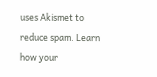uses Akismet to reduce spam. Learn how your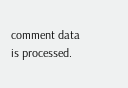comment data is processed.